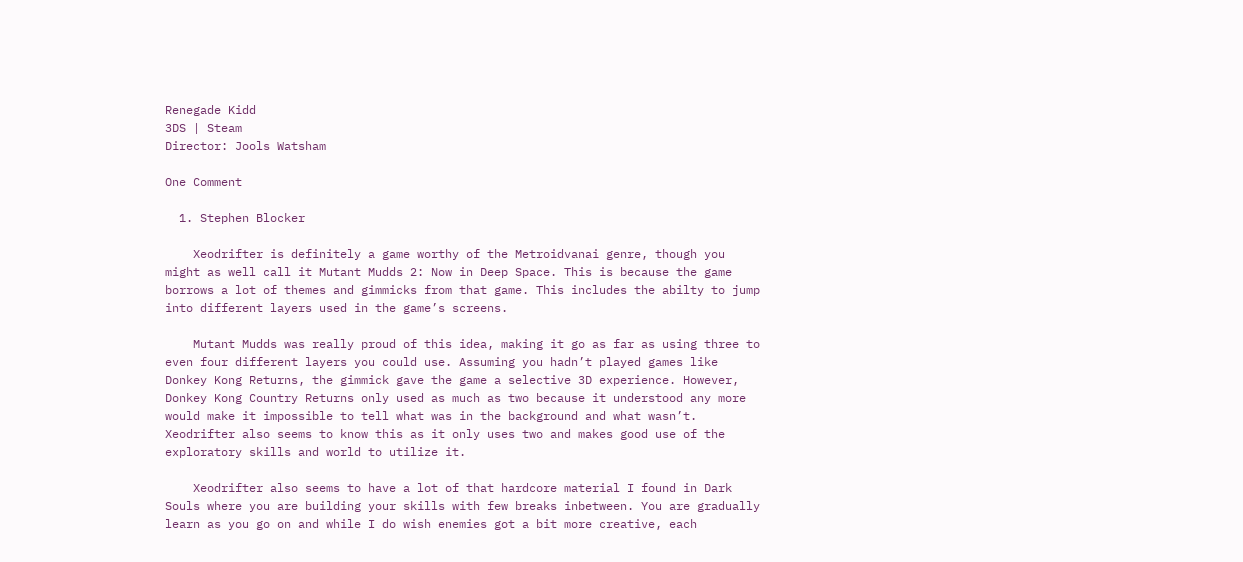Renegade Kidd
3DS | Steam
Director: Jools Watsham

One Comment

  1. Stephen Blocker

    Xeodrifter is definitely a game worthy of the Metroidvanai genre, though you might as well call it Mutant Mudds 2: Now in Deep Space. This is because the game borrows a lot of themes and gimmicks from that game. This includes the abilty to jump into different layers used in the game’s screens.

    Mutant Mudds was really proud of this idea, making it go as far as using three to even four different layers you could use. Assuming you hadn’t played games like Donkey Kong Returns, the gimmick gave the game a selective 3D experience. However, Donkey Kong Country Returns only used as much as two because it understood any more would make it impossible to tell what was in the background and what wasn’t. Xeodrifter also seems to know this as it only uses two and makes good use of the exploratory skills and world to utilize it.

    Xeodrifter also seems to have a lot of that hardcore material I found in Dark Souls where you are building your skills with few breaks inbetween. You are gradually learn as you go on and while I do wish enemies got a bit more creative, each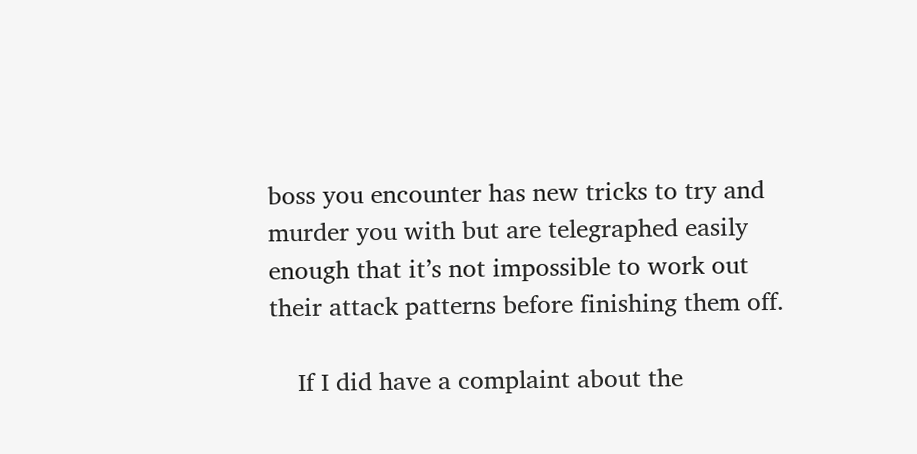boss you encounter has new tricks to try and murder you with but are telegraphed easily enough that it’s not impossible to work out their attack patterns before finishing them off.

    If I did have a complaint about the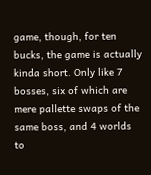game, though, for ten bucks, the game is actually kinda short. Only like 7 bosses, six of which are mere pallette swaps of the same boss, and 4 worlds to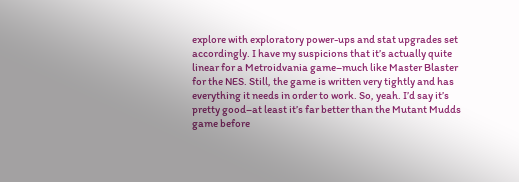explore with exploratory power-ups and stat upgrades set accordingly. I have my suspicions that it’s actually quite linear for a Metroidvania game–much like Master Blaster for the NES. Still, the game is written very tightly and has everything it needs in order to work. So, yeah. I’d say it’s pretty good–at least it’s far better than the Mutant Mudds game before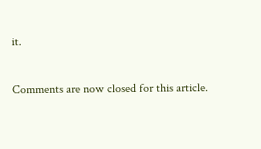it.

Comments are now closed for this article.